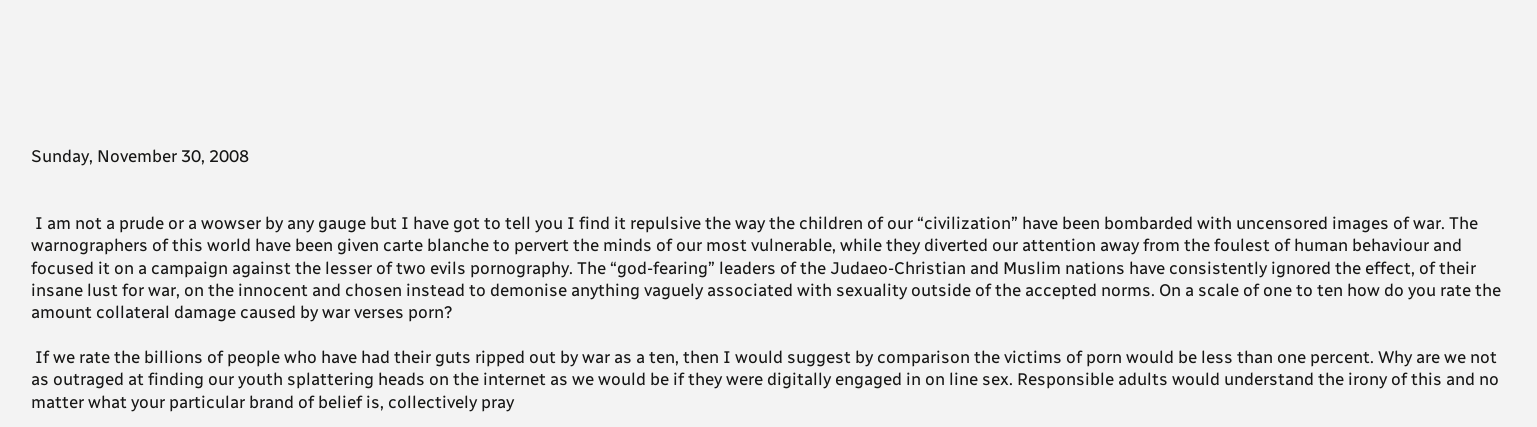Sunday, November 30, 2008


 I am not a prude or a wowser by any gauge but I have got to tell you I find it repulsive the way the children of our “civilization” have been bombarded with uncensored images of war. The warnographers of this world have been given carte blanche to pervert the minds of our most vulnerable, while they diverted our attention away from the foulest of human behaviour and focused it on a campaign against the lesser of two evils pornography. The “god-fearing” leaders of the Judaeo-Christian and Muslim nations have consistently ignored the effect, of their insane lust for war, on the innocent and chosen instead to demonise anything vaguely associated with sexuality outside of the accepted norms. On a scale of one to ten how do you rate the amount collateral damage caused by war verses porn?

 If we rate the billions of people who have had their guts ripped out by war as a ten, then I would suggest by comparison the victims of porn would be less than one percent. Why are we not as outraged at finding our youth splattering heads on the internet as we would be if they were digitally engaged in on line sex. Responsible adults would understand the irony of this and no matter what your particular brand of belief is, collectively pray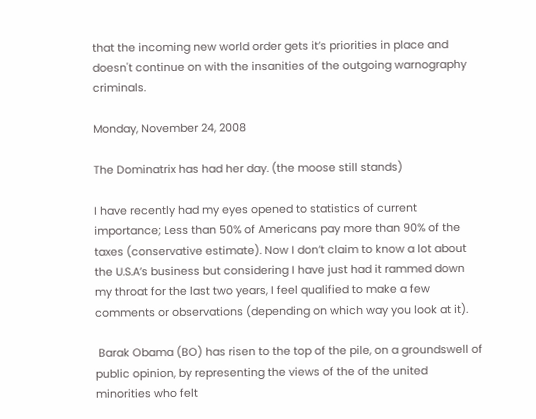that the incoming new world order gets it’s priorities in place and doesn't continue on with the insanities of the outgoing warnography criminals.

Monday, November 24, 2008

The Dominatrix has had her day. (the moose still stands)

I have recently had my eyes opened to statistics of current importance; Less than 50% of Americans pay more than 90% of the taxes (conservative estimate). Now I don’t claim to know a lot about the U.S.A’s business but considering I have just had it rammed down my throat for the last two years, I feel qualified to make a few comments or observations (depending on which way you look at it).

 Barak Obama (BO) has risen to the top of the pile, on a groundswell of public opinion, by representing the views of the of the united minorities who felt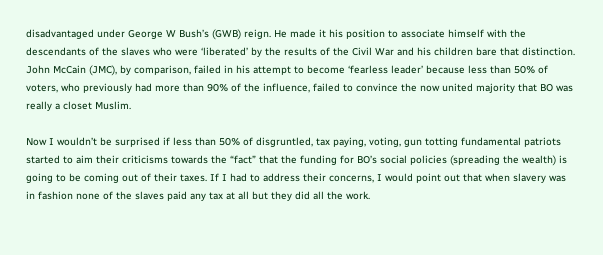disadvantaged under George W Bush’s (GWB) reign. He made it his position to associate himself with the descendants of the slaves who were ‘liberated’ by the results of the Civil War and his children bare that distinction. John McCain (JMC), by comparison, failed in his attempt to become ‘fearless leader’ because less than 50% of voters, who previously had more than 90% of the influence, failed to convince the now united majority that BO was really a closet Muslim.

Now I wouldn’t be surprised if less than 50% of disgruntled, tax paying, voting, gun totting fundamental patriots started to aim their criticisms towards the “fact” that the funding for BO’s social policies (spreading the wealth) is going to be coming out of their taxes. If I had to address their concerns, I would point out that when slavery was in fashion none of the slaves paid any tax at all but they did all the work.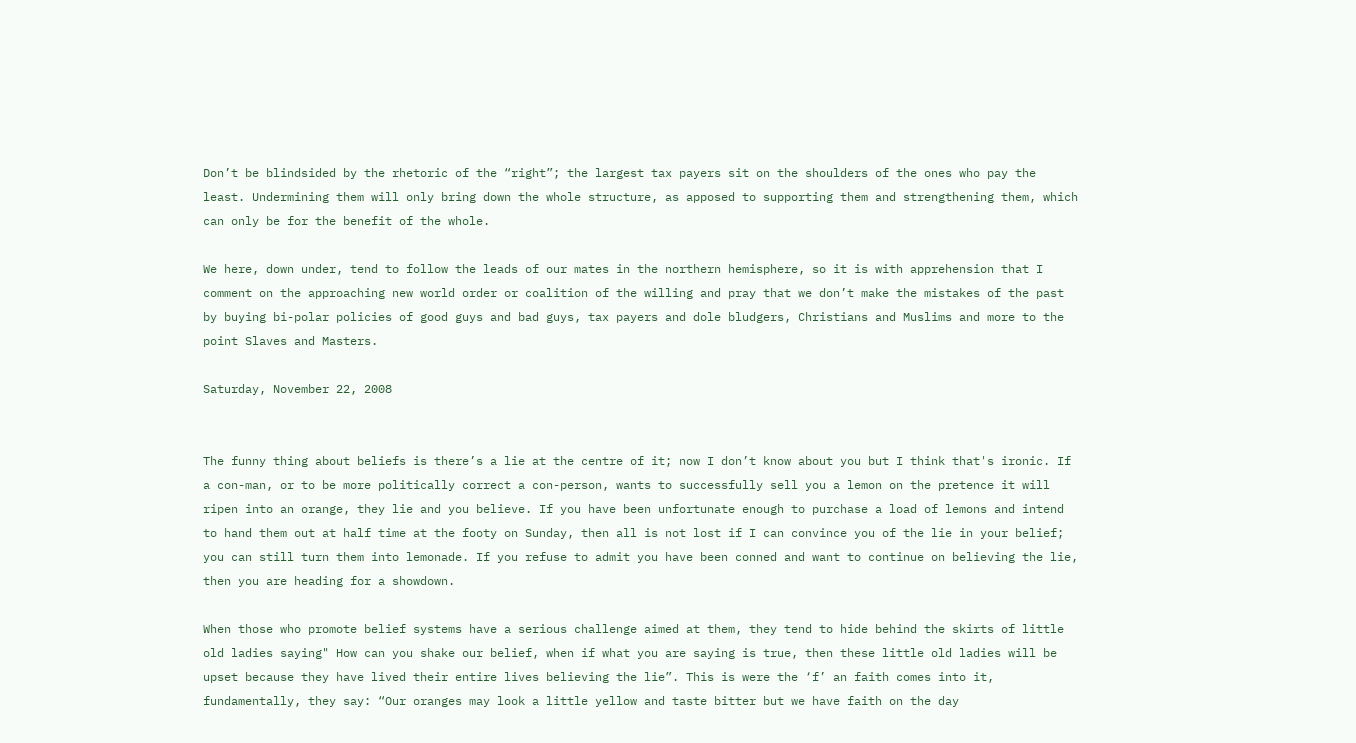Don’t be blindsided by the rhetoric of the “right”; the largest tax payers sit on the shoulders of the ones who pay the least. Undermining them will only bring down the whole structure, as apposed to supporting them and strengthening them, which can only be for the benefit of the whole.

We here, down under, tend to follow the leads of our mates in the northern hemisphere, so it is with apprehension that I comment on the approaching new world order or coalition of the willing and pray that we don’t make the mistakes of the past by buying bi-polar policies of good guys and bad guys, tax payers and dole bludgers, Christians and Muslims and more to the point Slaves and Masters.

Saturday, November 22, 2008


The funny thing about beliefs is there’s a lie at the centre of it; now I don’t know about you but I think that's ironic. If a con-man, or to be more politically correct a con-person, wants to successfully sell you a lemon on the pretence it will ripen into an orange, they lie and you believe. If you have been unfortunate enough to purchase a load of lemons and intend to hand them out at half time at the footy on Sunday, then all is not lost if I can convince you of the lie in your belief; you can still turn them into lemonade. If you refuse to admit you have been conned and want to continue on believing the lie, then you are heading for a showdown.

When those who promote belief systems have a serious challenge aimed at them, they tend to hide behind the skirts of little old ladies saying" How can you shake our belief, when if what you are saying is true, then these little old ladies will be upset because they have lived their entire lives believing the lie”. This is were the ‘f’ an faith comes into it, fundamentally, they say: “Our oranges may look a little yellow and taste bitter but we have faith on the day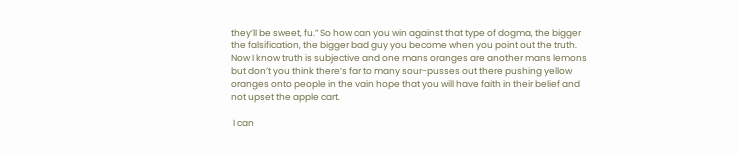they’ll be sweet, fu.” So how can you win against that type of dogma, the bigger the falsification, the bigger bad guy you become when you point out the truth. Now I know truth is subjective and one mans oranges are another mans lemons but don’t you think there’s far to many sour-pusses out there pushing yellow oranges onto people in the vain hope that you will have faith in their belief and not upset the apple cart.

 I can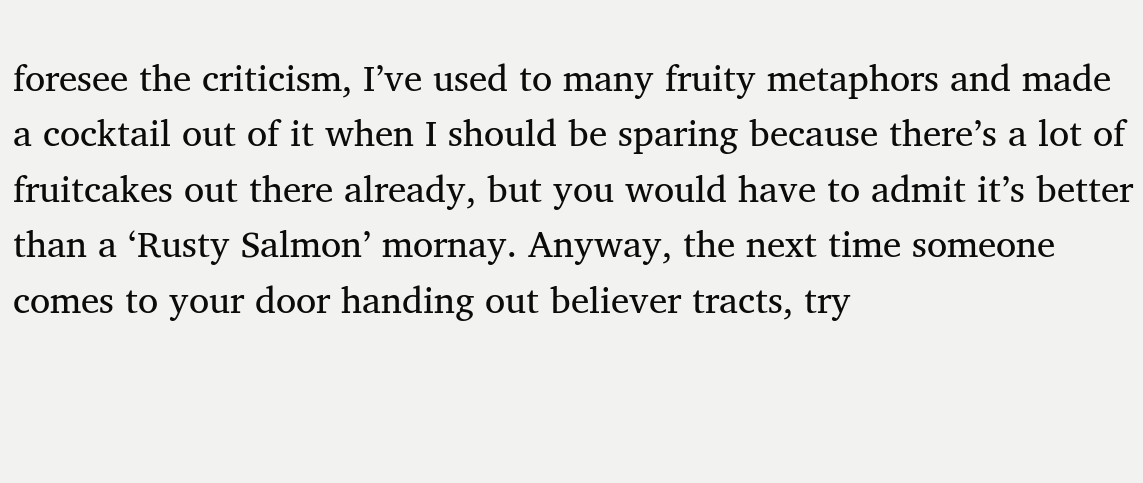foresee the criticism, I’ve used to many fruity metaphors and made a cocktail out of it when I should be sparing because there’s a lot of fruitcakes out there already, but you would have to admit it’s better than a ‘Rusty Salmon’ mornay. Anyway, the next time someone comes to your door handing out believer tracts, try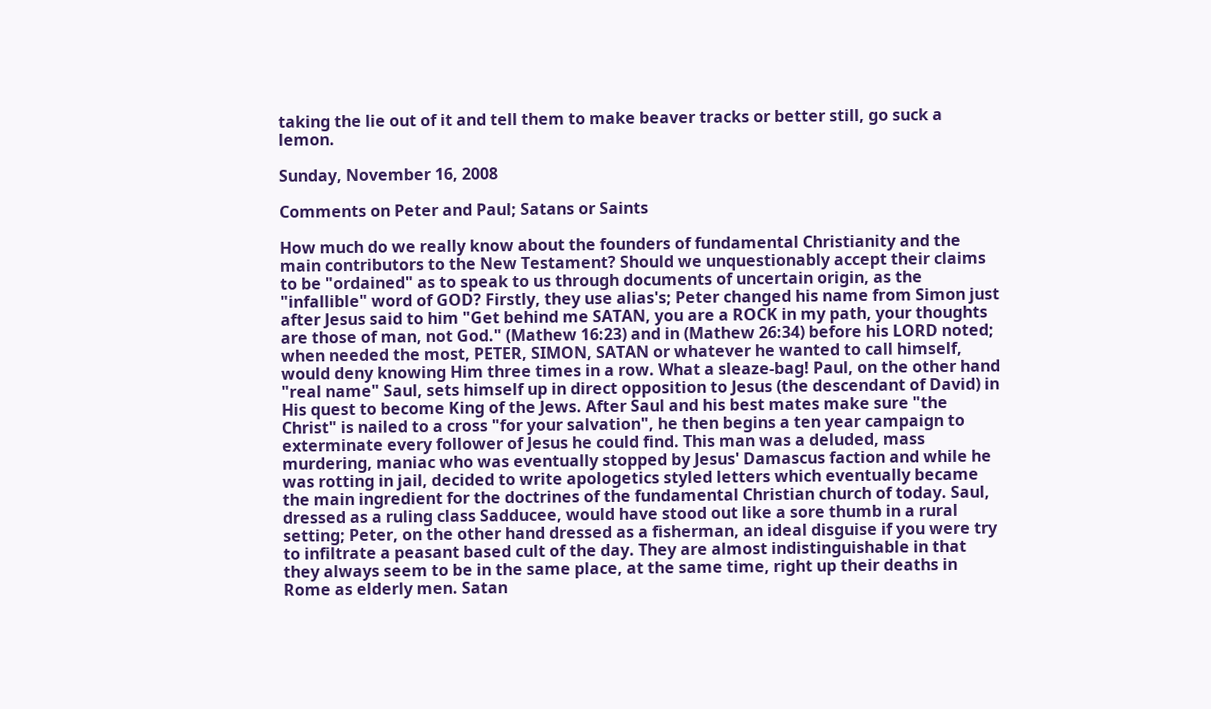taking the lie out of it and tell them to make beaver tracks or better still, go suck a lemon.

Sunday, November 16, 2008

Comments on Peter and Paul; Satans or Saints

How much do we really know about the founders of fundamental Christianity and the main contributors to the New Testament? Should we unquestionably accept their claims to be "ordained" as to speak to us through documents of uncertain origin, as the "infallible" word of GOD? Firstly, they use alias's; Peter changed his name from Simon just after Jesus said to him "Get behind me SATAN, you are a ROCK in my path, your thoughts are those of man, not God." (Mathew 16:23) and in (Mathew 26:34) before his LORD noted; when needed the most, PETER, SIMON, SATAN or whatever he wanted to call himself, would deny knowing Him three times in a row. What a sleaze-bag! Paul, on the other hand "real name" Saul, sets himself up in direct opposition to Jesus (the descendant of David) in His quest to become King of the Jews. After Saul and his best mates make sure "the Christ" is nailed to a cross "for your salvation", he then begins a ten year campaign to exterminate every follower of Jesus he could find. This man was a deluded, mass murdering, maniac who was eventually stopped by Jesus' Damascus faction and while he was rotting in jail, decided to write apologetics styled letters which eventually became the main ingredient for the doctrines of the fundamental Christian church of today. Saul, dressed as a ruling class Sadducee, would have stood out like a sore thumb in a rural setting; Peter, on the other hand dressed as a fisherman, an ideal disguise if you were try to infiltrate a peasant based cult of the day. They are almost indistinguishable in that they always seem to be in the same place, at the same time, right up their deaths in Rome as elderly men. Satan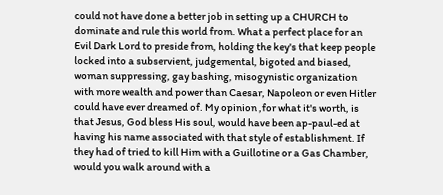could not have done a better job in setting up a CHURCH to dominate and rule this world from. What a perfect place for an Evil Dark Lord to preside from, holding the key's that keep people locked into a subservient, judgemental, bigoted and biased, woman suppressing, gay bashing, misogynistic organization with more wealth and power than Caesar, Napoleon or even Hitler could have ever dreamed of. My opinion ,for what it's worth, is that Jesus, God bless His soul, would have been ap-paul-ed at having his name associated with that style of establishment. If they had of tried to kill Him with a Guillotine or a Gas Chamber, would you walk around with a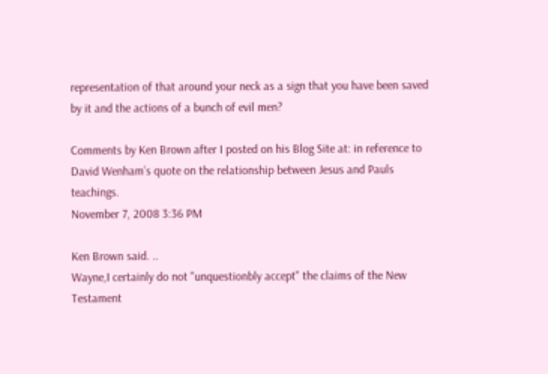representation of that around your neck as a sign that you have been saved by it and the actions of a bunch of evil men?

Comments by Ken Brown after I posted on his Blog Site at: in reference to David Wenham’s quote on the relationship between Jesus and Pauls teachings.
November 7, 2008 3:36 PM

Ken Brown said. ..
Wayne,I certainly do not "unquestionbly accept" the claims of the New Testament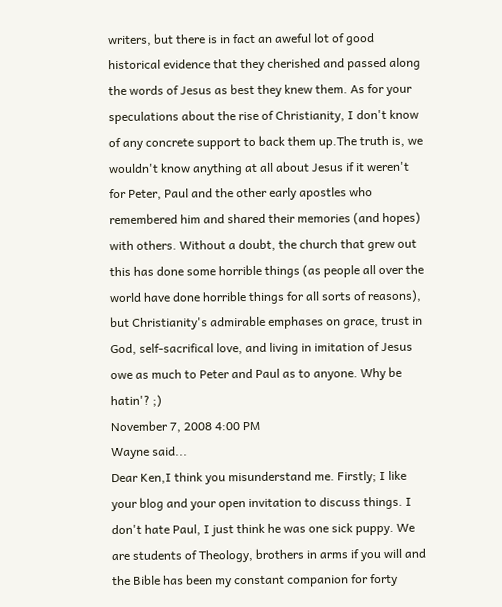writers, but there is in fact an aweful lot of good historical evidence that they cherished and passed along the words of Jesus as best they knew them. As for your speculations about the rise of Christianity, I don't know of any concrete support to back them up.The truth is, we wouldn't know anything at all about Jesus if it weren't for Peter, Paul and the other early apostles who remembered him and shared their memories (and hopes) with others. Without a doubt, the church that grew out this has done some horrible things (as people all over the world have done horrible things for all sorts of reasons), but Christianity's admirable emphases on grace, trust in God, self-sacrifical love, and living in imitation of Jesus owe as much to Peter and Paul as to anyone. Why be hatin'? ;)
November 7, 2008 4:00 PM
Wayne said...
Dear Ken,I think you misunderstand me. Firstly; I like your blog and your open invitation to discuss things. I don't hate Paul, I just think he was one sick puppy. We are students of Theology, brothers in arms if you will and the Bible has been my constant companion for forty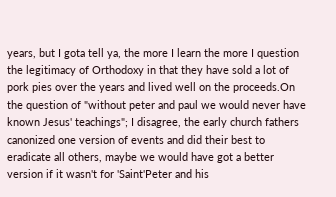years, but I gota tell ya, the more I learn the more I question the legitimacy of Orthodoxy in that they have sold a lot of pork pies over the years and lived well on the proceeds.On the question of "without peter and paul we would never have known Jesus' teachings"; I disagree, the early church fathers canonized one version of events and did their best to eradicate all others, maybe we would have got a better version if it wasn't for 'Saint'Peter and his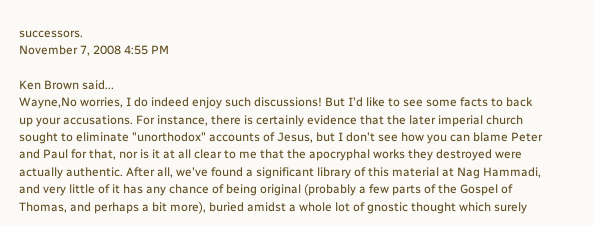successors.
November 7, 2008 4:55 PM

Ken Brown said...
Wayne,No worries, I do indeed enjoy such discussions! But I'd like to see some facts to back up your accusations. For instance, there is certainly evidence that the later imperial church sought to eliminate "unorthodox" accounts of Jesus, but I don't see how you can blame Peter and Paul for that, nor is it at all clear to me that the apocryphal works they destroyed were actually authentic. After all, we've found a significant library of this material at Nag Hammadi, and very little of it has any chance of being original (probably a few parts of the Gospel of Thomas, and perhaps a bit more), buried amidst a whole lot of gnostic thought which surely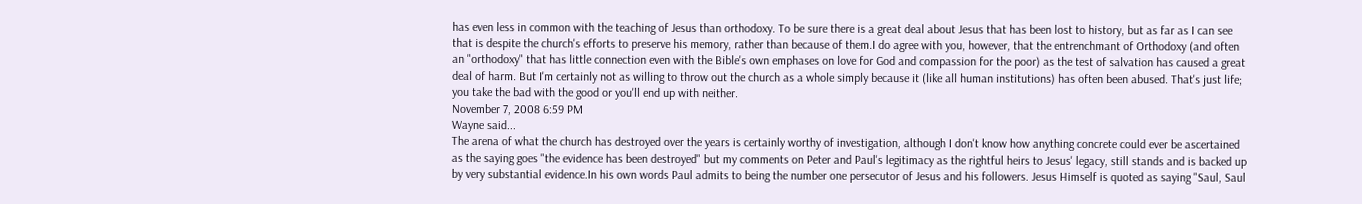has even less in common with the teaching of Jesus than orthodoxy. To be sure there is a great deal about Jesus that has been lost to history, but as far as I can see that is despite the church's efforts to preserve his memory, rather than because of them.I do agree with you, however, that the entrenchmant of Orthodoxy (and often an "orthodoxy" that has little connection even with the Bible's own emphases on love for God and compassion for the poor) as the test of salvation has caused a great deal of harm. But I'm certainly not as willing to throw out the church as a whole simply because it (like all human institutions) has often been abused. That's just life; you take the bad with the good or you'll end up with neither.
November 7, 2008 6:59 PM
Wayne said...
The arena of what the church has destroyed over the years is certainly worthy of investigation, although I don't know how anything concrete could ever be ascertained as the saying goes "the evidence has been destroyed" but my comments on Peter and Paul's legitimacy as the rightful heirs to Jesus' legacy, still stands and is backed up by very substantial evidence.In his own words Paul admits to being the number one persecutor of Jesus and his followers. Jesus Himself is quoted as saying "Saul, Saul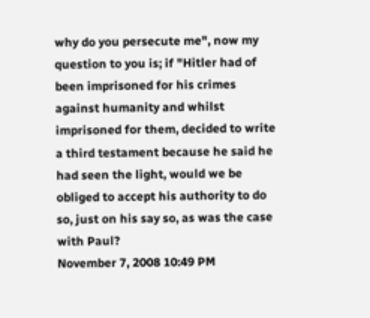why do you persecute me", now my question to you is; if "Hitler had of been imprisoned for his crimes against humanity and whilst imprisoned for them, decided to write a third testament because he said he had seen the light, would we be obliged to accept his authority to do so, just on his say so, as was the case with Paul?
November 7, 2008 10:49 PM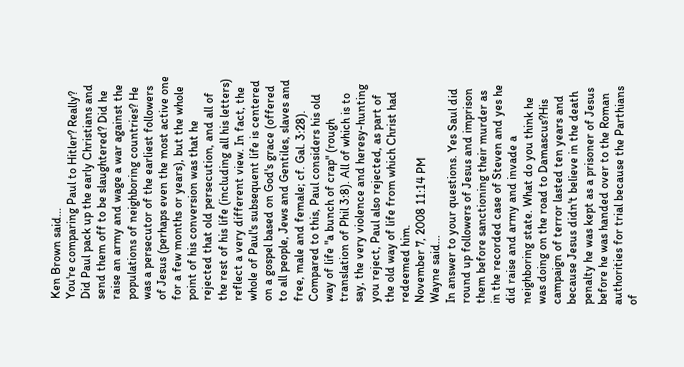Ken Brown said...
You're comparing Paul to Hitler? Really? Did Paul pack up the early Christians and send them off to be slaughtered? Did he raise an army and wage a war against the populations of neighboring countries? He was a persecutor of the earliest followers of Jesus (perhaps even the most active one for a few months or years), but the whole point of his conversion was that he rejected that old persecution, and all of the rest of his life (including all his letters) reflect a very different view. In fact, the whole of Paul's subsequent life is centered on a gospel based on God's grace (offered to all people, Jews and Gentiles, slaves and free, male and female; cf. Gal. 3:28). Compared to this, Paul considers his old way of life "a bunch of crap" (rough translation of Phil 3:8). All of which is to say, the very violence and heresy-hunting you reject, Paul also rejected, as part of the old way of life from which Christ had redeemed him.
November 7, 2008 11:14 PM
Wayne said...
In answer to your questions. Yes Saul did round up followers of Jesus and imprison them before sanctioning their murder as in the recorded case of Steven and yes he did raise and army and invade a neighboring state. What do you think he was doing on the road to Damascus?His campaign of terror lasted ten years and because Jesus didn't believe in the death penalty he was kept as a prisoner of Jesus before he was handed over to the Roman authorities for trial because the Parthians of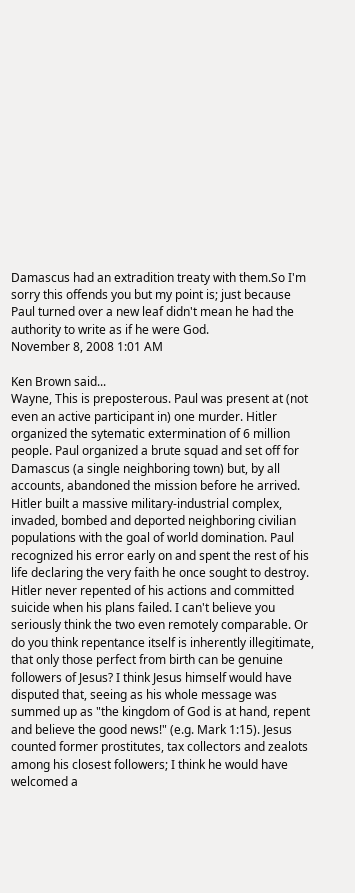Damascus had an extradition treaty with them.So I'm sorry this offends you but my point is; just because Paul turned over a new leaf didn't mean he had the authority to write as if he were God.
November 8, 2008 1:01 AM

Ken Brown said...
Wayne, This is preposterous. Paul was present at (not even an active participant in) one murder. Hitler organized the sytematic extermination of 6 million people. Paul organized a brute squad and set off for Damascus (a single neighboring town) but, by all accounts, abandoned the mission before he arrived. Hitler built a massive military-industrial complex, invaded, bombed and deported neighboring civilian populations with the goal of world domination. Paul recognized his error early on and spent the rest of his life declaring the very faith he once sought to destroy. Hitler never repented of his actions and committed suicide when his plans failed. I can't believe you seriously think the two even remotely comparable. Or do you think repentance itself is inherently illegitimate, that only those perfect from birth can be genuine followers of Jesus? I think Jesus himself would have disputed that, seeing as his whole message was summed up as "the kingdom of God is at hand, repent and believe the good news!" (e.g. Mark 1:15). Jesus counted former prostitutes, tax collectors and zealots among his closest followers; I think he would have welcomed a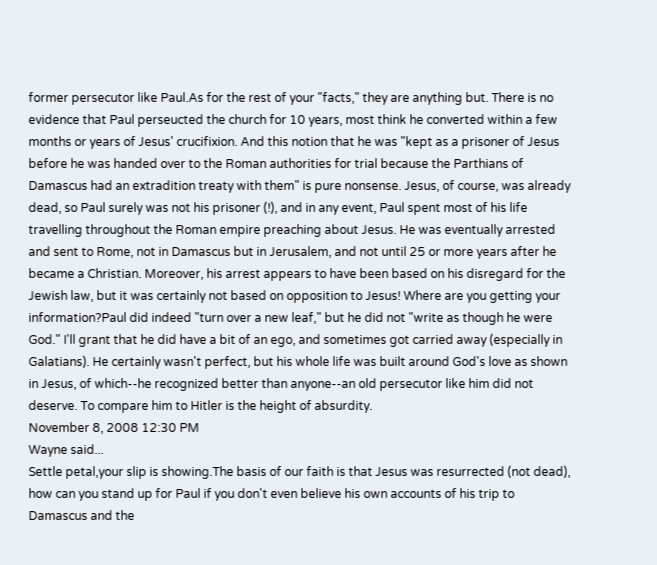former persecutor like Paul.As for the rest of your "facts," they are anything but. There is no evidence that Paul perseucted the church for 10 years, most think he converted within a few months or years of Jesus' crucifixion. And this notion that he was "kept as a prisoner of Jesus before he was handed over to the Roman authorities for trial because the Parthians of Damascus had an extradition treaty with them" is pure nonsense. Jesus, of course, was already dead, so Paul surely was not his prisoner (!), and in any event, Paul spent most of his life travelling throughout the Roman empire preaching about Jesus. He was eventually arrested and sent to Rome, not in Damascus but in Jerusalem, and not until 25 or more years after he became a Christian. Moreover, his arrest appears to have been based on his disregard for the Jewish law, but it was certainly not based on opposition to Jesus! Where are you getting your information?Paul did indeed "turn over a new leaf," but he did not "write as though he were God." I'll grant that he did have a bit of an ego, and sometimes got carried away (especially in Galatians). He certainly wasn't perfect, but his whole life was built around God's love as shown in Jesus, of which--he recognized better than anyone--an old persecutor like him did not deserve. To compare him to Hitler is the height of absurdity.
November 8, 2008 12:30 PM
Wayne said...
Settle petal,your slip is showing.The basis of our faith is that Jesus was resurrected (not dead), how can you stand up for Paul if you don't even believe his own accounts of his trip to Damascus and the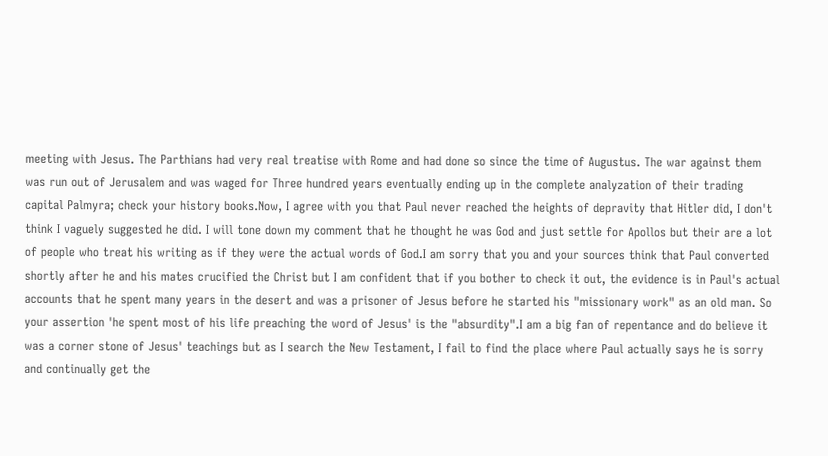meeting with Jesus. The Parthians had very real treatise with Rome and had done so since the time of Augustus. The war against them was run out of Jerusalem and was waged for Three hundred years eventually ending up in the complete analyzation of their trading capital Palmyra; check your history books.Now, I agree with you that Paul never reached the heights of depravity that Hitler did, I don't think I vaguely suggested he did. I will tone down my comment that he thought he was God and just settle for Apollos but their are a lot of people who treat his writing as if they were the actual words of God.I am sorry that you and your sources think that Paul converted shortly after he and his mates crucified the Christ but I am confident that if you bother to check it out, the evidence is in Paul's actual accounts that he spent many years in the desert and was a prisoner of Jesus before he started his "missionary work" as an old man. So your assertion 'he spent most of his life preaching the word of Jesus' is the "absurdity".I am a big fan of repentance and do believe it was a corner stone of Jesus' teachings but as I search the New Testament, I fail to find the place where Paul actually says he is sorry and continually get the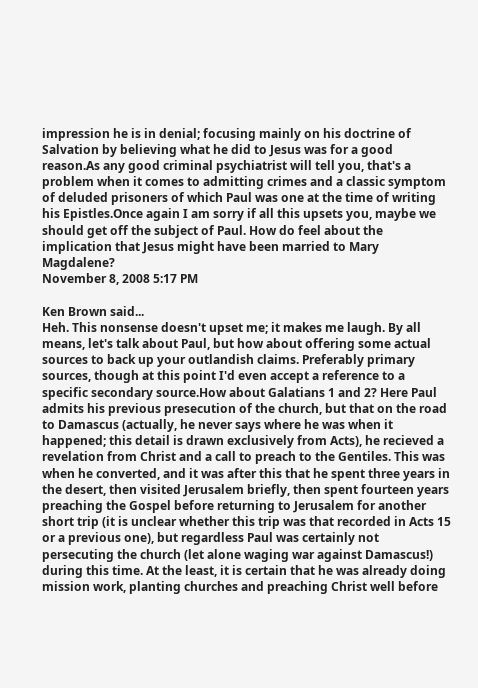impression he is in denial; focusing mainly on his doctrine of Salvation by believing what he did to Jesus was for a good reason.As any good criminal psychiatrist will tell you, that's a problem when it comes to admitting crimes and a classic symptom of deluded prisoners of which Paul was one at the time of writing his Epistles.Once again I am sorry if all this upsets you, maybe we should get off the subject of Paul. How do feel about the implication that Jesus might have been married to Mary Magdalene?
November 8, 2008 5:17 PM

Ken Brown said...
Heh. This nonsense doesn't upset me; it makes me laugh. By all means, let's talk about Paul, but how about offering some actual sources to back up your outlandish claims. Preferably primary sources, though at this point I'd even accept a reference to a specific secondary source.How about Galatians 1 and 2? Here Paul admits his previous presecution of the church, but that on the road to Damascus (actually, he never says where he was when it happened; this detail is drawn exclusively from Acts), he recieved a revelation from Christ and a call to preach to the Gentiles. This was when he converted, and it was after this that he spent three years in the desert, then visited Jerusalem briefly, then spent fourteen years preaching the Gospel before returning to Jerusalem for another short trip (it is unclear whether this trip was that recorded in Acts 15 or a previous one), but regardless Paul was certainly not persecuting the church (let alone waging war against Damascus!) during this time. At the least, it is certain that he was already doing mission work, planting churches and preaching Christ well before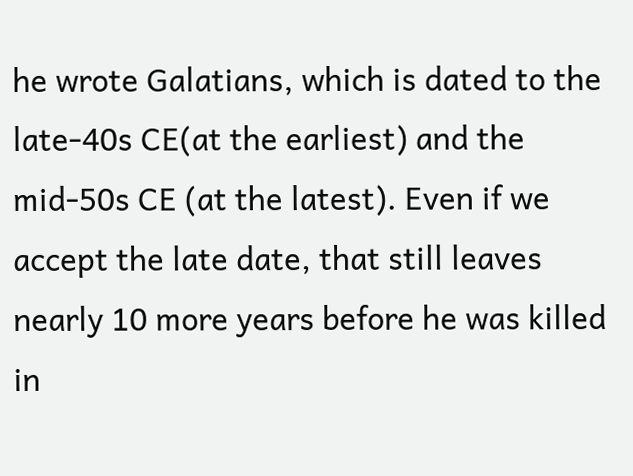he wrote Galatians, which is dated to the late-40s CE(at the earliest) and the mid-50s CE (at the latest). Even if we accept the late date, that still leaves nearly 10 more years before he was killed in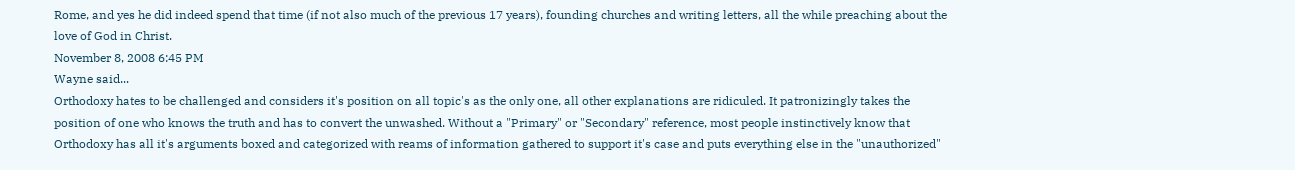Rome, and yes he did indeed spend that time (if not also much of the previous 17 years), founding churches and writing letters, all the while preaching about the love of God in Christ.
November 8, 2008 6:45 PM
Wayne said...
Orthodoxy hates to be challenged and considers it's position on all topic's as the only one, all other explanations are ridiculed. It patronizingly takes the position of one who knows the truth and has to convert the unwashed. Without a "Primary" or "Secondary" reference, most people instinctively know that Orthodoxy has all it's arguments boxed and categorized with reams of information gathered to support it's case and puts everything else in the "unauthorized"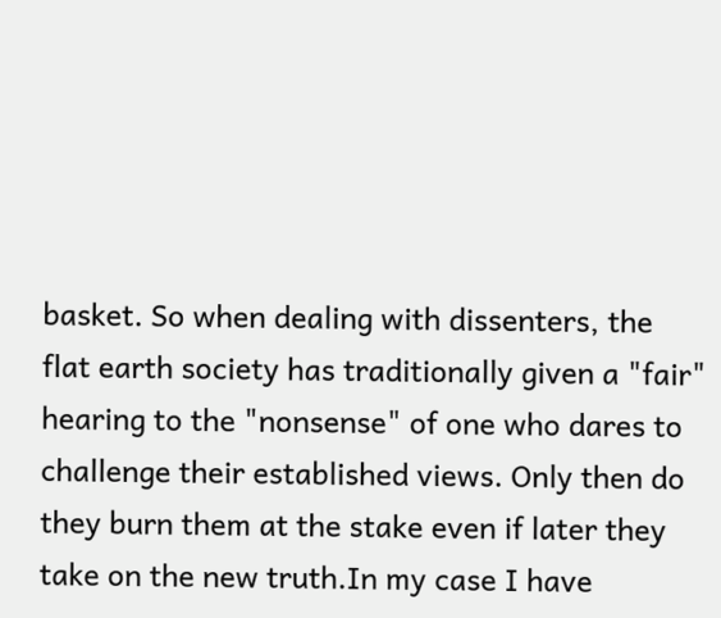basket. So when dealing with dissenters, the flat earth society has traditionally given a "fair" hearing to the "nonsense" of one who dares to challenge their established views. Only then do they burn them at the stake even if later they take on the new truth.In my case I have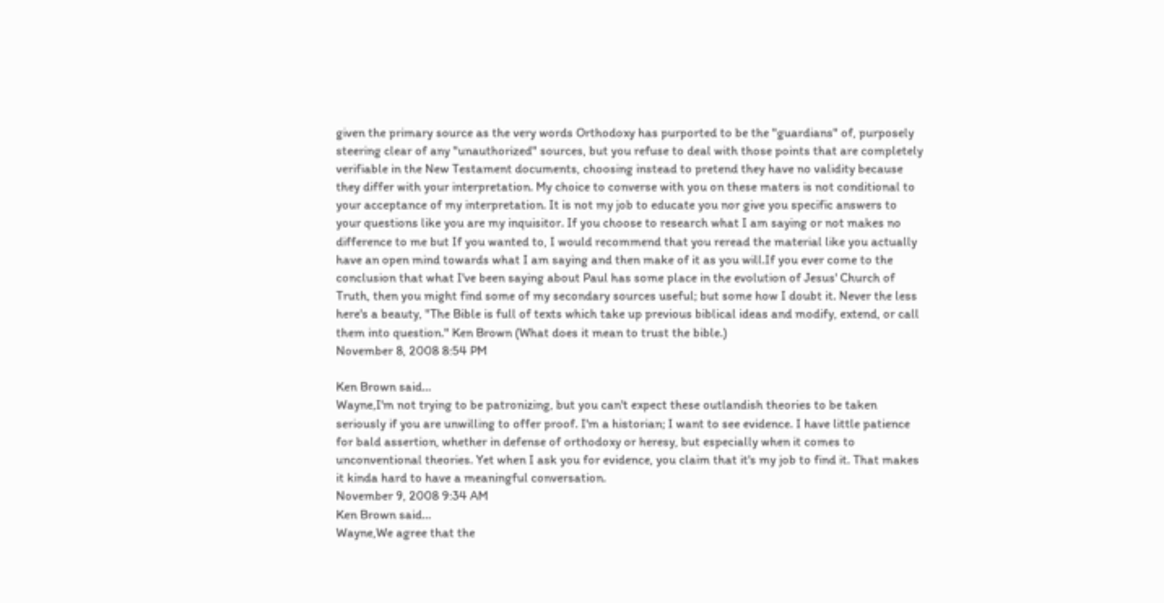given the primary source as the very words Orthodoxy has purported to be the "guardians" of, purposely steering clear of any "unauthorized" sources, but you refuse to deal with those points that are completely verifiable in the New Testament documents, choosing instead to pretend they have no validity because they differ with your interpretation. My choice to converse with you on these maters is not conditional to your acceptance of my interpretation. It is not my job to educate you nor give you specific answers to your questions like you are my inquisitor. If you choose to research what I am saying or not makes no difference to me but If you wanted to, I would recommend that you reread the material like you actually have an open mind towards what I am saying and then make of it as you will.If you ever come to the conclusion that what I've been saying about Paul has some place in the evolution of Jesus' Church of Truth, then you might find some of my secondary sources useful; but some how I doubt it. Never the less here's a beauty, "The Bible is full of texts which take up previous biblical ideas and modify, extend, or call them into question." Ken Brown (What does it mean to trust the bible.)
November 8, 2008 8:54 PM

Ken Brown said...
Wayne,I'm not trying to be patronizing, but you can't expect these outlandish theories to be taken seriously if you are unwilling to offer proof. I'm a historian; I want to see evidence. I have little patience for bald assertion, whether in defense of orthodoxy or heresy, but especially when it comes to unconventional theories. Yet when I ask you for evidence, you claim that it's my job to find it. That makes it kinda hard to have a meaningful conversation.
November 9, 2008 9:34 AM
Ken Brown said...
Wayne,We agree that the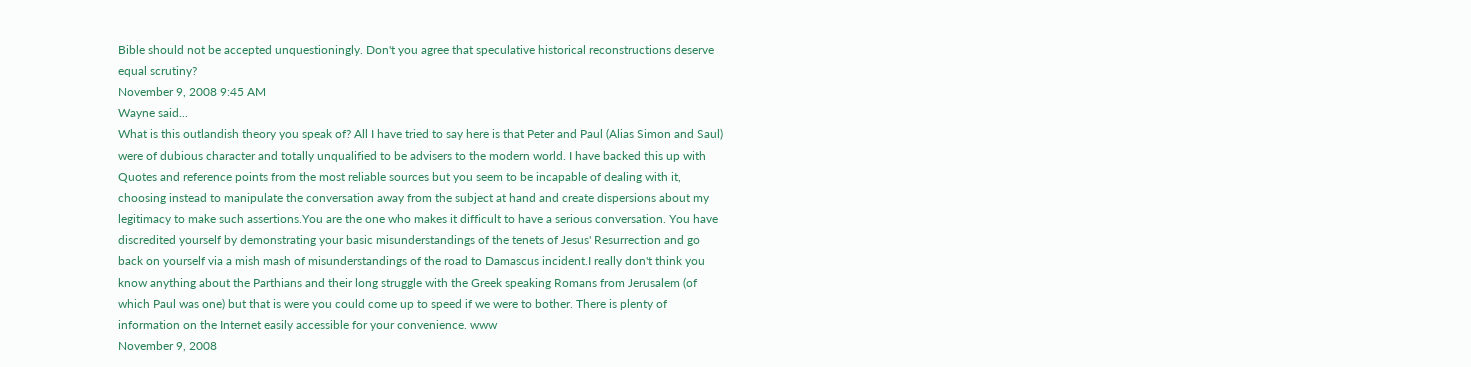Bible should not be accepted unquestioningly. Don't you agree that speculative historical reconstructions deserve equal scrutiny?
November 9, 2008 9:45 AM
Wayne said...
What is this outlandish theory you speak of? All I have tried to say here is that Peter and Paul (Alias Simon and Saul) were of dubious character and totally unqualified to be advisers to the modern world. I have backed this up with Quotes and reference points from the most reliable sources but you seem to be incapable of dealing with it, choosing instead to manipulate the conversation away from the subject at hand and create dispersions about my legitimacy to make such assertions.You are the one who makes it difficult to have a serious conversation. You have discredited yourself by demonstrating your basic misunderstandings of the tenets of Jesus' Resurrection and go back on yourself via a mish mash of misunderstandings of the road to Damascus incident.I really don't think you know anything about the Parthians and their long struggle with the Greek speaking Romans from Jerusalem (of which Paul was one) but that is were you could come up to speed if we were to bother. There is plenty of information on the Internet easily accessible for your convenience. www
November 9, 2008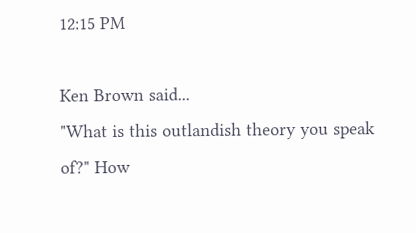12:15 PM

Ken Brown said...
"What is this outlandish theory you speak of?" How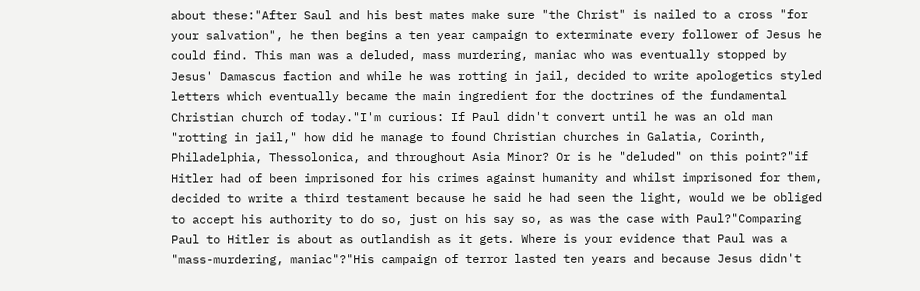about these:"After Saul and his best mates make sure "the Christ" is nailed to a cross "for your salvation", he then begins a ten year campaign to exterminate every follower of Jesus he could find. This man was a deluded, mass murdering, maniac who was eventually stopped by Jesus' Damascus faction and while he was rotting in jail, decided to write apologetics styled letters which eventually became the main ingredient for the doctrines of the fundamental Christian church of today."I'm curious: If Paul didn't convert until he was an old man "rotting in jail," how did he manage to found Christian churches in Galatia, Corinth, Philadelphia, Thessolonica, and throughout Asia Minor? Or is he "deluded" on this point?"if Hitler had of been imprisoned for his crimes against humanity and whilst imprisoned for them, decided to write a third testament because he said he had seen the light, would we be obliged to accept his authority to do so, just on his say so, as was the case with Paul?"Comparing Paul to Hitler is about as outlandish as it gets. Where is your evidence that Paul was a "mass-murdering, maniac"?"His campaign of terror lasted ten years and because Jesus didn't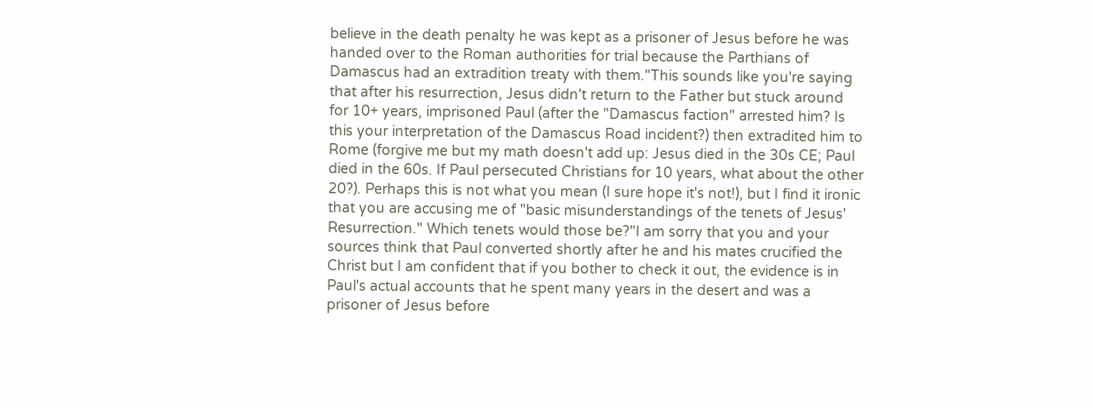believe in the death penalty he was kept as a prisoner of Jesus before he was handed over to the Roman authorities for trial because the Parthians of Damascus had an extradition treaty with them."This sounds like you're saying that after his resurrection, Jesus didn't return to the Father but stuck around for 10+ years, imprisoned Paul (after the "Damascus faction" arrested him? Is this your interpretation of the Damascus Road incident?) then extradited him to Rome (forgive me but my math doesn't add up: Jesus died in the 30s CE; Paul died in the 60s. If Paul persecuted Christians for 10 years, what about the other 20?). Perhaps this is not what you mean (I sure hope it's not!), but I find it ironic that you are accusing me of "basic misunderstandings of the tenets of Jesus' Resurrection." Which tenets would those be?"I am sorry that you and your sources think that Paul converted shortly after he and his mates crucified the Christ but I am confident that if you bother to check it out, the evidence is in Paul's actual accounts that he spent many years in the desert and was a prisoner of Jesus before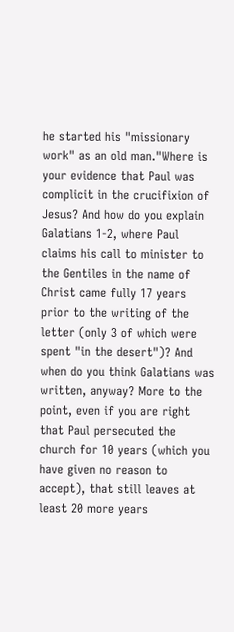he started his "missionary work" as an old man."Where is your evidence that Paul was complicit in the crucifixion of Jesus? And how do you explain Galatians 1-2, where Paul claims his call to minister to the Gentiles in the name of Christ came fully 17 years prior to the writing of the letter (only 3 of which were spent "in the desert")? And when do you think Galatians was written, anyway? More to the point, even if you are right that Paul persecuted the church for 10 years (which you have given no reason to accept), that still leaves at least 20 more years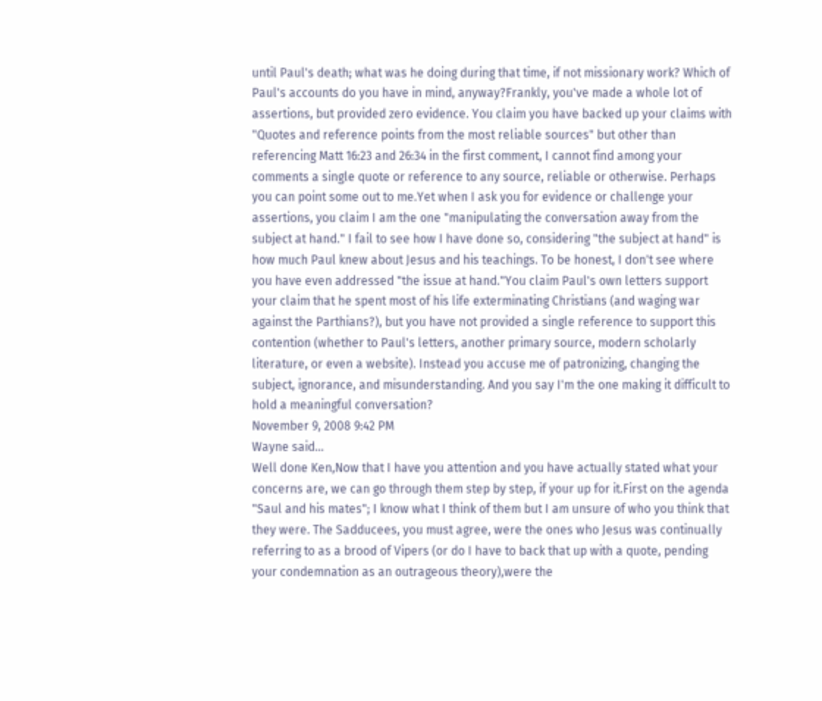until Paul's death; what was he doing during that time, if not missionary work? Which of Paul's accounts do you have in mind, anyway?Frankly, you've made a whole lot of assertions, but provided zero evidence. You claim you have backed up your claims with "Quotes and reference points from the most reliable sources" but other than referencing Matt 16:23 and 26:34 in the first comment, I cannot find among your comments a single quote or reference to any source, reliable or otherwise. Perhaps you can point some out to me.Yet when I ask you for evidence or challenge your assertions, you claim I am the one "manipulating the conversation away from the subject at hand." I fail to see how I have done so, considering "the subject at hand" is how much Paul knew about Jesus and his teachings. To be honest, I don't see where you have even addressed "the issue at hand."You claim Paul's own letters support your claim that he spent most of his life exterminating Christians (and waging war against the Parthians?), but you have not provided a single reference to support this contention (whether to Paul's letters, another primary source, modern scholarly literature, or even a website). Instead you accuse me of patronizing, changing the subject, ignorance, and misunderstanding. And you say I'm the one making it difficult to hold a meaningful conversation?
November 9, 2008 9:42 PM
Wayne said...
Well done Ken,Now that I have you attention and you have actually stated what your concerns are, we can go through them step by step, if your up for it.First on the agenda "Saul and his mates"; I know what I think of them but I am unsure of who you think that they were. The Sadducees, you must agree, were the ones who Jesus was continually referring to as a brood of Vipers (or do I have to back that up with a quote, pending your condemnation as an outrageous theory),were the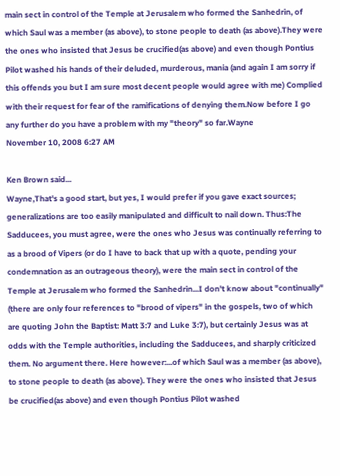main sect in control of the Temple at Jerusalem who formed the Sanhedrin, of which Saul was a member (as above), to stone people to death (as above).They were the ones who insisted that Jesus be crucified(as above) and even though Pontius Pilot washed his hands of their deluded, murderous, mania (and again I am sorry if this offends you but I am sure most decent people would agree with me) Complied with their request for fear of the ramifications of denying them.Now before I go any further do you have a problem with my "theory" so far.Wayne
November 10, 2008 6:27 AM

Ken Brown said...
Wayne,That's a good start, but yes, I would prefer if you gave exact sources; generalizations are too easily manipulated and difficult to nail down. Thus:The Sadducees, you must agree, were the ones who Jesus was continually referring to as a brood of Vipers (or do I have to back that up with a quote, pending your condemnation as an outrageous theory), were the main sect in control of the Temple at Jerusalem who formed the Sanhedrin...I don't know about "continually" (there are only four references to "brood of vipers" in the gospels, two of which are quoting John the Baptist: Matt 3:7 and Luke 3:7), but certainly Jesus was at odds with the Temple authorities, including the Sadducees, and sharply criticized them. No argument there. Here however:...of which Saul was a member (as above), to stone people to death (as above). They were the ones who insisted that Jesus be crucified(as above) and even though Pontius Pilot washed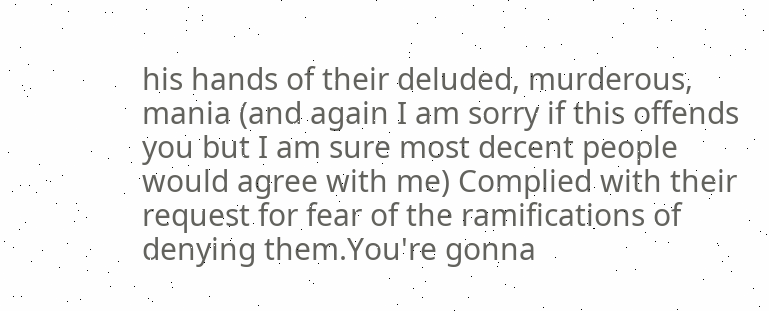his hands of their deluded, murderous, mania (and again I am sorry if this offends you but I am sure most decent people would agree with me) Complied with their request for fear of the ramifications of denying them.You're gonna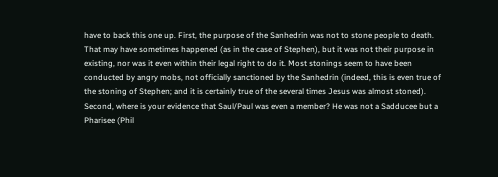have to back this one up. First, the purpose of the Sanhedrin was not to stone people to death. That may have sometimes happened (as in the case of Stephen), but it was not their purpose in existing, nor was it even within their legal right to do it. Most stonings seem to have been conducted by angry mobs, not officially sanctioned by the Sanhedrin (indeed, this is even true of the stoning of Stephen; and it is certainly true of the several times Jesus was almost stoned). Second, where is your evidence that Saul/Paul was even a member? He was not a Sadducee but a Pharisee (Phil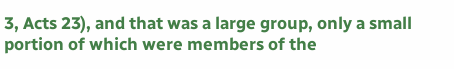3, Acts 23), and that was a large group, only a small portion of which were members of the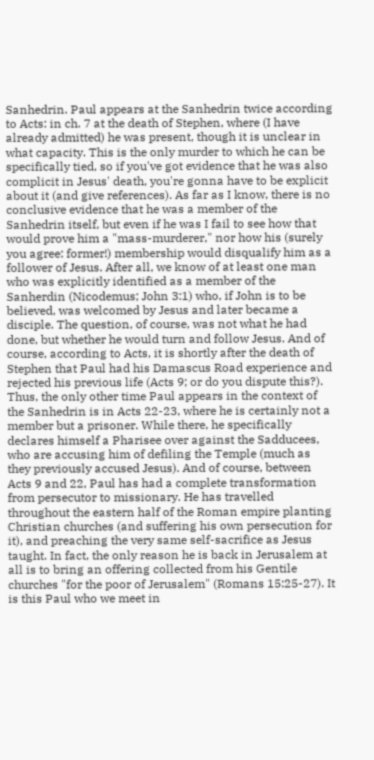Sanhedrin. Paul appears at the Sanhedrin twice according to Acts: in ch. 7 at the death of Stephen, where (I have already admitted) he was present, though it is unclear in what capacity. This is the only murder to which he can be specifically tied, so if you've got evidence that he was also complicit in Jesus' death, you're gonna have to be explicit about it (and give references). As far as I know, there is no conclusive evidence that he was a member of the Sanhedrin itself, but even if he was I fail to see how that would prove him a "mass-murderer," nor how his (surely you agree: former!) membership would disqualify him as a follower of Jesus. After all, we know of at least one man who was explicitly identified as a member of the Sanherdin (Nicodemus; John 3:1) who, if John is to be believed, was welcomed by Jesus and later became a disciple. The question, of course, was not what he had done, but whether he would turn and follow Jesus. And of course, according to Acts, it is shortly after the death of Stephen that Paul had his Damascus Road experience and rejected his previous life (Acts 9; or do you dispute this?). Thus, the only other time Paul appears in the context of the Sanhedrin is in Acts 22-23, where he is certainly not a member but a prisoner. While there, he specifically declares himself a Pharisee over against the Sadducees, who are accusing him of defiling the Temple (much as they previously accused Jesus). And of course, between Acts 9 and 22, Paul has had a complete transformation from persecutor to missionary. He has travelled throughout the eastern half of the Roman empire planting Christian churches (and suffering his own persecution for it), and preaching the very same self-sacrifice as Jesus taught. In fact, the only reason he is back in Jerusalem at all is to bring an offering collected from his Gentile churches "for the poor of Jerusalem" (Romans 15:25-27). It is this Paul who we meet in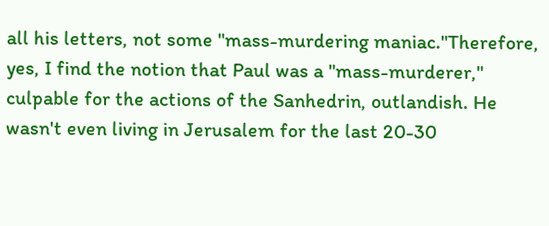all his letters, not some "mass-murdering maniac."Therefore, yes, I find the notion that Paul was a "mass-murderer," culpable for the actions of the Sanhedrin, outlandish. He wasn't even living in Jerusalem for the last 20-30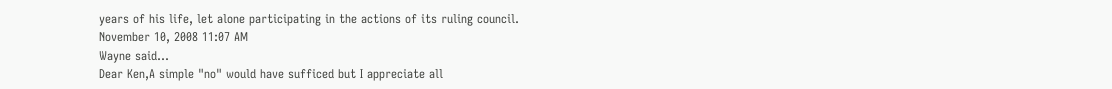years of his life, let alone participating in the actions of its ruling council.
November 10, 2008 11:07 AM
Wayne said...
Dear Ken,A simple "no" would have sufficed but I appreciate all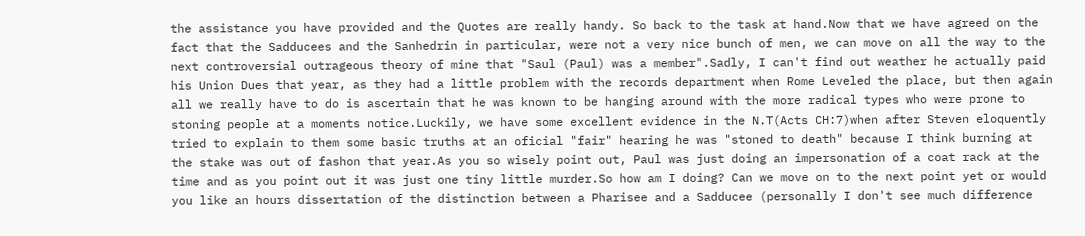the assistance you have provided and the Quotes are really handy. So back to the task at hand.Now that we have agreed on the fact that the Sadducees and the Sanhedrin in particular, were not a very nice bunch of men, we can move on all the way to the next controversial outrageous theory of mine that "Saul (Paul) was a member".Sadly, I can't find out weather he actually paid his Union Dues that year, as they had a little problem with the records department when Rome Leveled the place, but then again all we really have to do is ascertain that he was known to be hanging around with the more radical types who were prone to stoning people at a moments notice.Luckily, we have some excellent evidence in the N.T(Acts CH:7)when after Steven eloquently tried to explain to them some basic truths at an oficial "fair" hearing he was "stoned to death" because I think burning at the stake was out of fashon that year.As you so wisely point out, Paul was just doing an impersonation of a coat rack at the time and as you point out it was just one tiny little murder.So how am I doing? Can we move on to the next point yet or would you like an hours dissertation of the distinction between a Pharisee and a Sadducee (personally I don't see much difference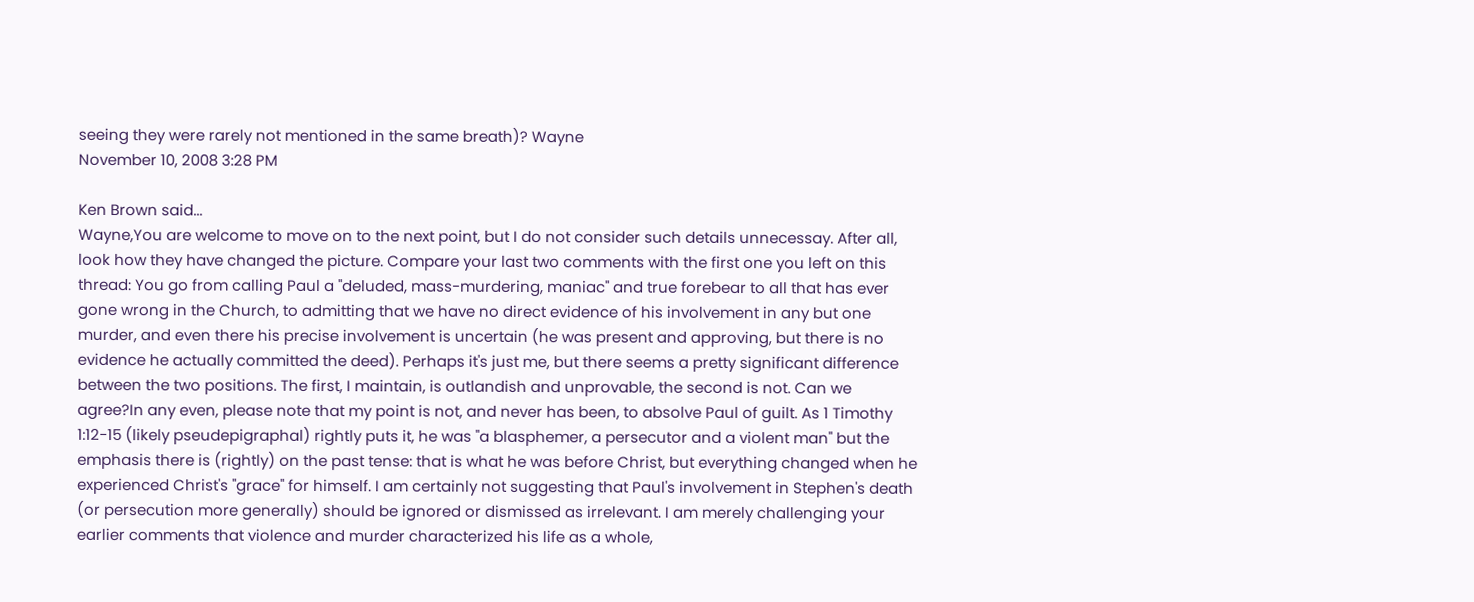seeing they were rarely not mentioned in the same breath)? Wayne
November 10, 2008 3:28 PM

Ken Brown said...
Wayne,You are welcome to move on to the next point, but I do not consider such details unnecessay. After all, look how they have changed the picture. Compare your last two comments with the first one you left on this thread: You go from calling Paul a "deluded, mass-murdering, maniac" and true forebear to all that has ever gone wrong in the Church, to admitting that we have no direct evidence of his involvement in any but one murder, and even there his precise involvement is uncertain (he was present and approving, but there is no evidence he actually committed the deed). Perhaps it's just me, but there seems a pretty significant difference between the two positions. The first, I maintain, is outlandish and unprovable, the second is not. Can we agree?In any even, please note that my point is not, and never has been, to absolve Paul of guilt. As 1 Timothy 1:12-15 (likely pseudepigraphal) rightly puts it, he was "a blasphemer, a persecutor and a violent man" but the emphasis there is (rightly) on the past tense: that is what he was before Christ, but everything changed when he experienced Christ's "grace" for himself. I am certainly not suggesting that Paul's involvement in Stephen's death (or persecution more generally) should be ignored or dismissed as irrelevant. I am merely challenging your earlier comments that violence and murder characterized his life as a whole,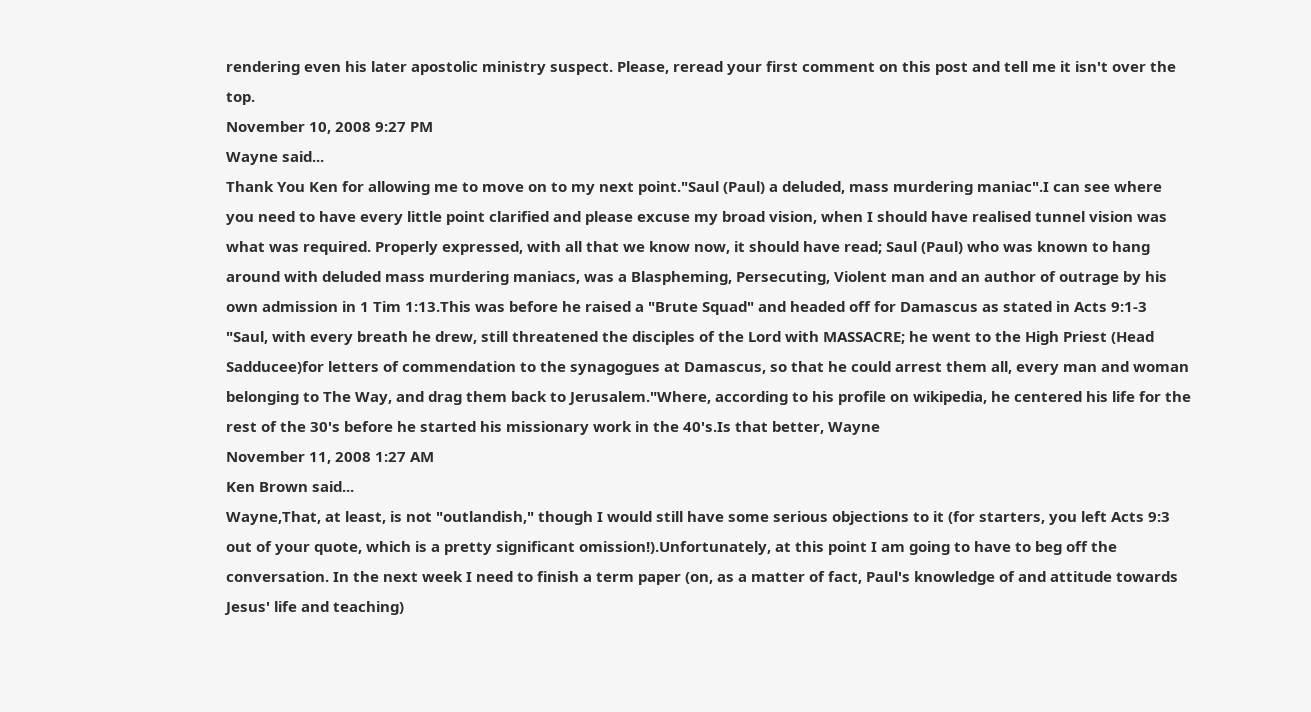rendering even his later apostolic ministry suspect. Please, reread your first comment on this post and tell me it isn't over the top.
November 10, 2008 9:27 PM
Wayne said...
Thank You Ken for allowing me to move on to my next point."Saul (Paul) a deluded, mass murdering maniac".I can see where you need to have every little point clarified and please excuse my broad vision, when I should have realised tunnel vision was what was required. Properly expressed, with all that we know now, it should have read; Saul (Paul) who was known to hang around with deluded mass murdering maniacs, was a Blaspheming, Persecuting, Violent man and an author of outrage by his own admission in 1 Tim 1:13.This was before he raised a "Brute Squad" and headed off for Damascus as stated in Acts 9:1-3 "Saul, with every breath he drew, still threatened the disciples of the Lord with MASSACRE; he went to the High Priest (Head Sadducee)for letters of commendation to the synagogues at Damascus, so that he could arrest them all, every man and woman belonging to The Way, and drag them back to Jerusalem."Where, according to his profile on wikipedia, he centered his life for the rest of the 30's before he started his missionary work in the 40's.Is that better, Wayne
November 11, 2008 1:27 AM
Ken Brown said...
Wayne,That, at least, is not "outlandish," though I would still have some serious objections to it (for starters, you left Acts 9:3 out of your quote, which is a pretty significant omission!).Unfortunately, at this point I am going to have to beg off the conversation. In the next week I need to finish a term paper (on, as a matter of fact, Paul's knowledge of and attitude towards Jesus' life and teaching)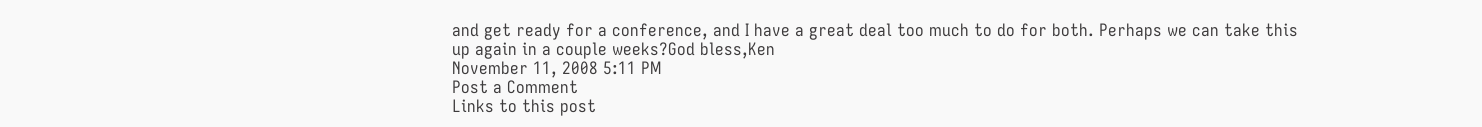and get ready for a conference, and I have a great deal too much to do for both. Perhaps we can take this up again in a couple weeks?God bless,Ken
November 11, 2008 5:11 PM
Post a Comment
Links to this post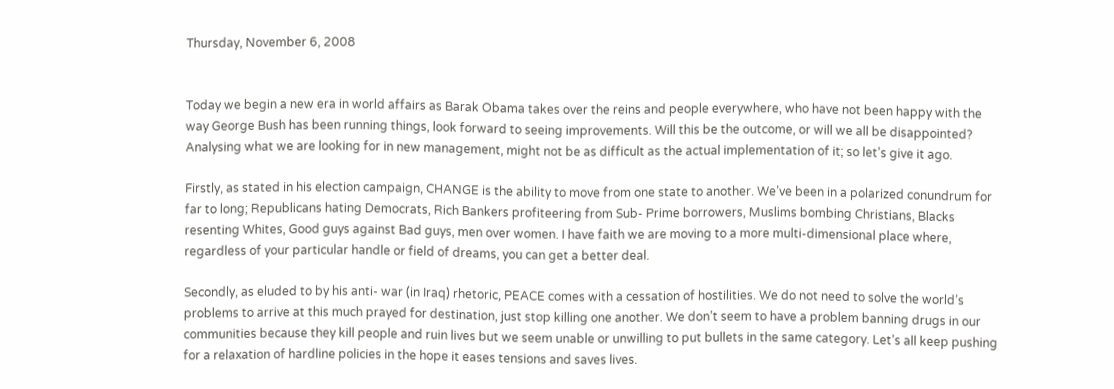Thursday, November 6, 2008


Today we begin a new era in world affairs as Barak Obama takes over the reins and people everywhere, who have not been happy with the way George Bush has been running things, look forward to seeing improvements. Will this be the outcome, or will we all be disappointed? Analysing what we are looking for in new management, might not be as difficult as the actual implementation of it; so let’s give it ago.

Firstly, as stated in his election campaign, CHANGE is the ability to move from one state to another. We’ve been in a polarized conundrum for far to long; Republicans hating Democrats, Rich Bankers profiteering from Sub- Prime borrowers, Muslims bombing Christians, Blacks resenting Whites, Good guys against Bad guys, men over women. I have faith we are moving to a more multi-dimensional place where, regardless of your particular handle or field of dreams, you can get a better deal.

Secondly, as eluded to by his anti- war (in Iraq) rhetoric, PEACE comes with a cessation of hostilities. We do not need to solve the world’s problems to arrive at this much prayed for destination, just stop killing one another. We don’t seem to have a problem banning drugs in our communities because they kill people and ruin lives but we seem unable or unwilling to put bullets in the same category. Let’s all keep pushing for a relaxation of hardline policies in the hope it eases tensions and saves lives.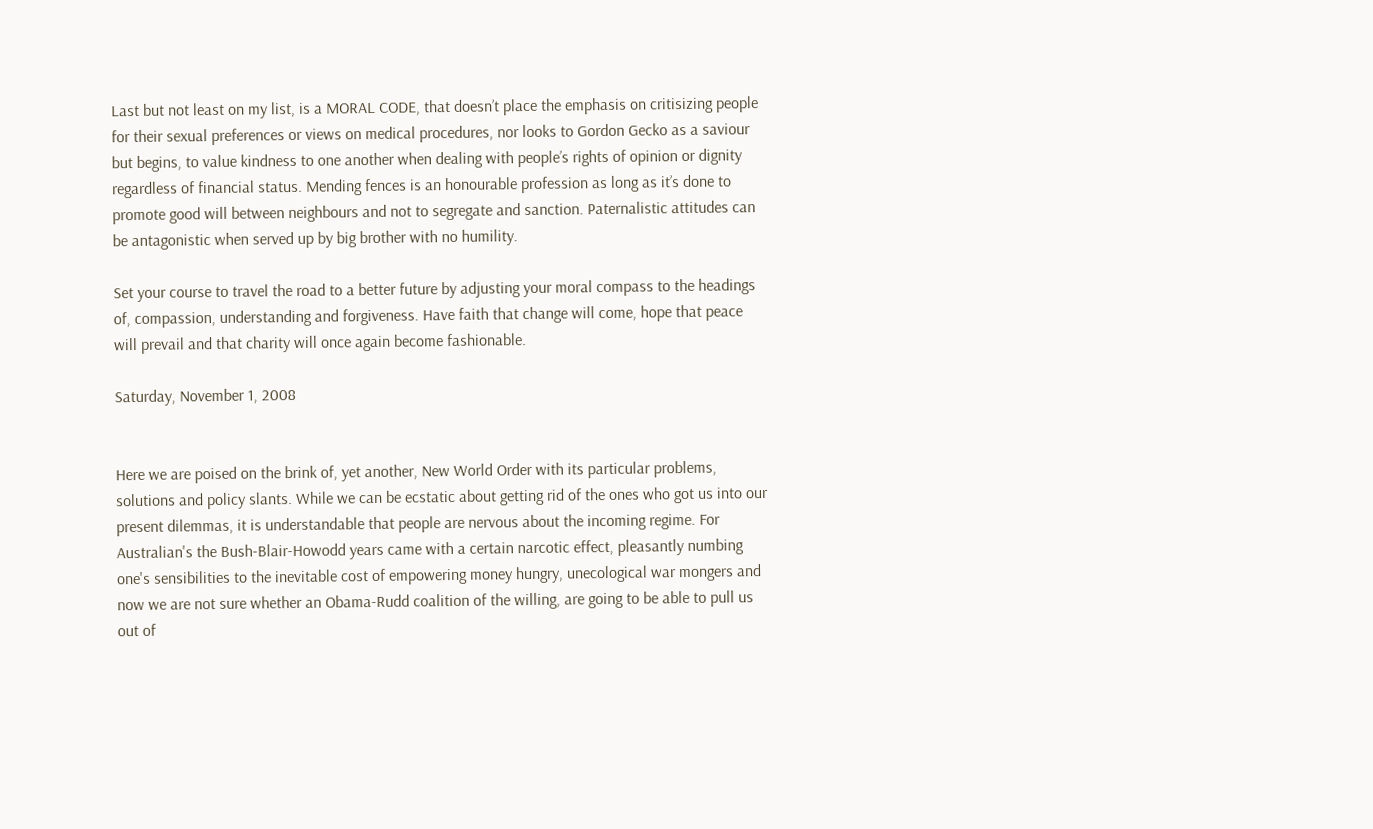Last but not least on my list, is a MORAL CODE, that doesn’t place the emphasis on critisizing people for their sexual preferences or views on medical procedures, nor looks to Gordon Gecko as a saviour but begins, to value kindness to one another when dealing with people’s rights of opinion or dignity regardless of financial status. Mending fences is an honourable profession as long as it’s done to promote good will between neighbours and not to segregate and sanction. Paternalistic attitudes can be antagonistic when served up by big brother with no humility.

Set your course to travel the road to a better future by adjusting your moral compass to the headings of, compassion, understanding and forgiveness. Have faith that change will come, hope that peace will prevail and that charity will once again become fashionable.

Saturday, November 1, 2008


Here we are poised on the brink of, yet another, New World Order with its particular problems, solutions and policy slants. While we can be ecstatic about getting rid of the ones who got us into our present dilemmas, it is understandable that people are nervous about the incoming regime. For Australian's the Bush-Blair-Howodd years came with a certain narcotic effect, pleasantly numbing one's sensibilities to the inevitable cost of empowering money hungry, unecological war mongers and now we are not sure whether an Obama-Rudd coalition of the willing, are going to be able to pull us out of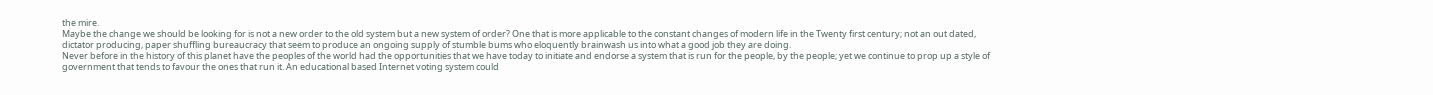the mire.
Maybe the change we should be looking for is not a new order to the old system but a new system of order? One that is more applicable to the constant changes of modern life in the Twenty first century; not an out dated, dictator producing, paper shuffling bureaucracy that seem to produce an ongoing supply of stumble bums who eloquently brainwash us into what a good job they are doing.
Never before in the history of this planet have the peoples of the world had the opportunities that we have today to initiate and endorse a system that is run for the people, by the people; yet we continue to prop up a style of government that tends to favour the ones that run it. An educational based Internet voting system could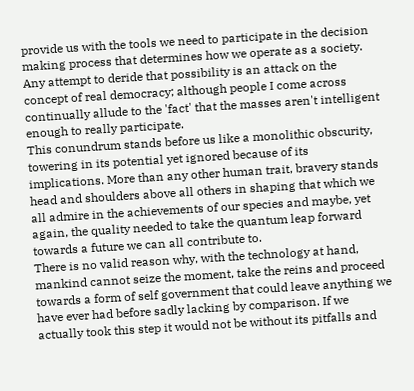provide us with the tools we need to participate in the decision making process that determines how we operate as a society. Any attempt to deride that possibility is an attack on the concept of real democracy; although people I come across continually allude to the 'fact' that the masses aren't intelligent enough to really participate.
This conundrum stands before us like a monolithic obscurity, towering in its potential yet ignored because of its implications. More than any other human trait, bravery stands head and shoulders above all others in shaping that which we all admire in the achievements of our species and maybe, yet again, the quality needed to take the quantum leap forward towards a future we can all contribute to.
There is no valid reason why, with the technology at hand, mankind cannot seize the moment, take the reins and proceed towards a form of self government that could leave anything we have ever had before sadly lacking by comparison. If we actually took this step it would not be without its pitfalls and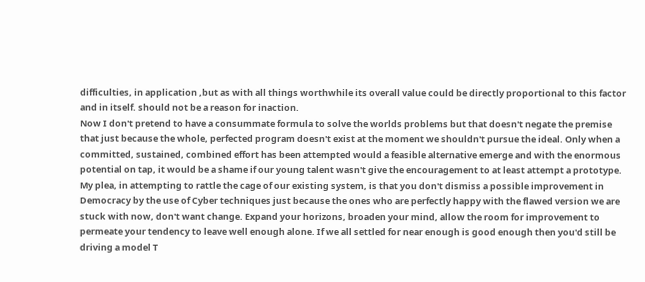difficulties, in application ,but as with all things worthwhile its overall value could be directly proportional to this factor and in itself. should not be a reason for inaction.
Now I don't pretend to have a consummate formula to solve the worlds problems but that doesn't negate the premise that just because the whole, perfected program doesn't exist at the moment we shouldn't pursue the ideal. Only when a committed, sustained, combined effort has been attempted would a feasible alternative emerge and with the enormous potential on tap, it would be a shame if our young talent wasn't give the encouragement to at least attempt a prototype.
My plea, in attempting to rattle the cage of our existing system, is that you don't dismiss a possible improvement in Democracy by the use of Cyber techniques just because the ones who are perfectly happy with the flawed version we are stuck with now, don't want change. Expand your horizons, broaden your mind, allow the room for improvement to permeate your tendency to leave well enough alone. If we all settled for near enough is good enough then you'd still be driving a model T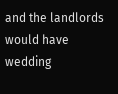and the landlords would have wedding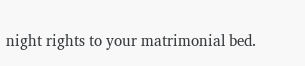night rights to your matrimonial bed.